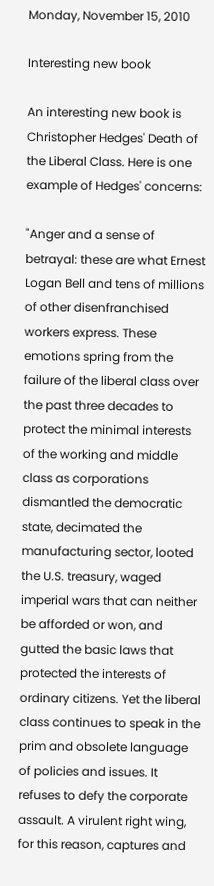Monday, November 15, 2010

Interesting new book

An interesting new book is Christopher Hedges' Death of the Liberal Class. Here is one example of Hedges' concerns:

"Anger and a sense of betrayal: these are what Ernest Logan Bell and tens of millions of other disenfranchised workers express. These emotions spring from the failure of the liberal class over the past three decades to protect the minimal interests of the working and middle class as corporations dismantled the democratic state, decimated the manufacturing sector, looted the U.S. treasury, waged imperial wars that can neither be afforded or won, and gutted the basic laws that protected the interests of ordinary citizens. Yet the liberal class continues to speak in the prim and obsolete language of policies and issues. It refuses to defy the corporate assault. A virulent right wing, for this reason, captures and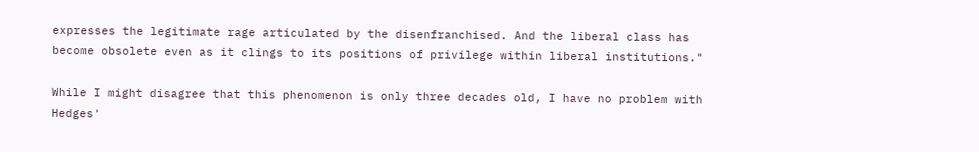expresses the legitimate rage articulated by the disenfranchised. And the liberal class has become obsolete even as it clings to its positions of privilege within liberal institutions."

While I might disagree that this phenomenon is only three decades old, I have no problem with Hedges'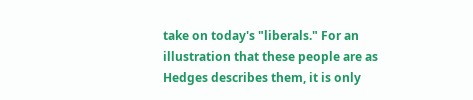take on today's "liberals." For an illustration that these people are as Hedges describes them, it is only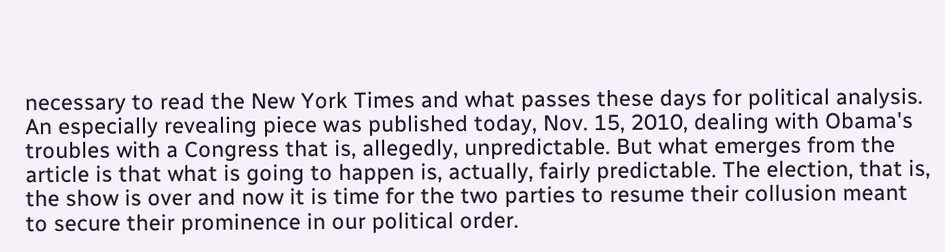necessary to read the New York Times and what passes these days for political analysis. An especially revealing piece was published today, Nov. 15, 2010, dealing with Obama's troubles with a Congress that is, allegedly, unpredictable. But what emerges from the article is that what is going to happen is, actually, fairly predictable. The election, that is, the show is over and now it is time for the two parties to resume their collusion meant to secure their prominence in our political order.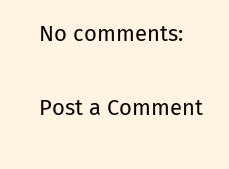No comments:

Post a Comment